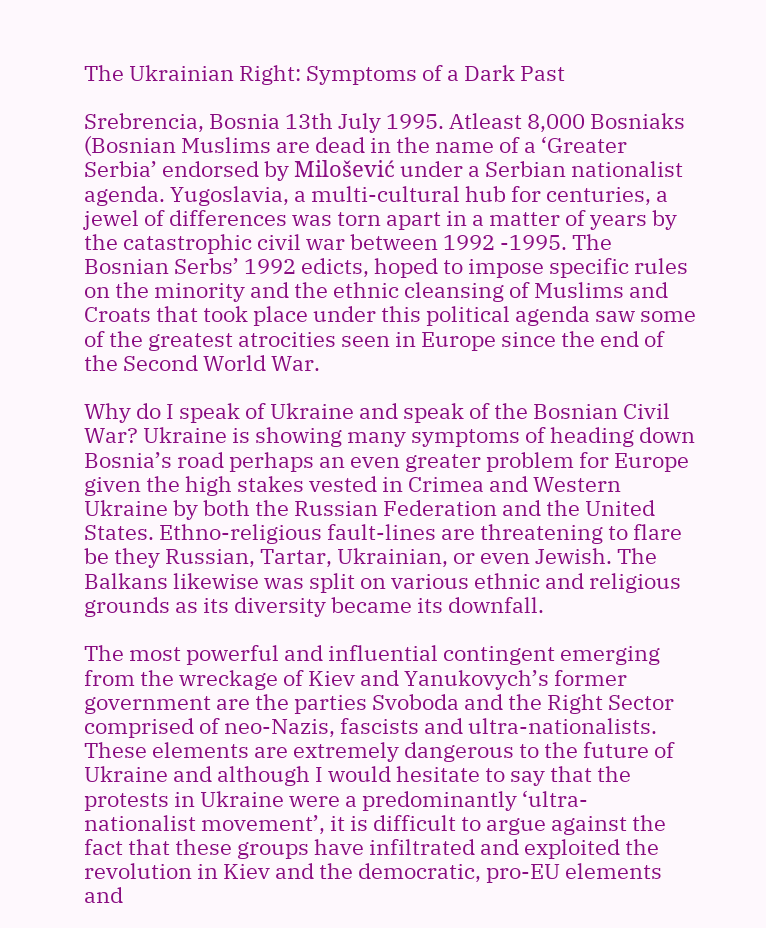The Ukrainian Right: Symptoms of a Dark Past

Srebrencia, Bosnia 13th July 1995. Atleast 8,000 Bosniaks (Bosnian Muslims are dead in the name of a ‘Greater Serbia’ endorsed by Milošević under a Serbian nationalist agenda. Yugoslavia, a multi-cultural hub for centuries, a jewel of differences was torn apart in a matter of years by the catastrophic civil war between 1992 -1995. The Bosnian Serbs’ 1992 edicts, hoped to impose specific rules on the minority and the ethnic cleansing of Muslims and Croats that took place under this political agenda saw some of the greatest atrocities seen in Europe since the end of the Second World War.

Why do I speak of Ukraine and speak of the Bosnian Civil War? Ukraine is showing many symptoms of heading down Bosnia’s road perhaps an even greater problem for Europe given the high stakes vested in Crimea and Western Ukraine by both the Russian Federation and the United States. Ethno-religious fault-lines are threatening to flare be they Russian, Tartar, Ukrainian, or even Jewish. The Balkans likewise was split on various ethnic and religious grounds as its diversity became its downfall.

The most powerful and influential contingent emerging from the wreckage of Kiev and Yanukovych’s former government are the parties Svoboda and the Right Sector comprised of neo-Nazis, fascists and ultra-nationalists. These elements are extremely dangerous to the future of Ukraine and although I would hesitate to say that the protests in Ukraine were a predominantly ‘ultra-nationalist movement’, it is difficult to argue against the fact that these groups have infiltrated and exploited the revolution in Kiev and the democratic, pro-EU elements and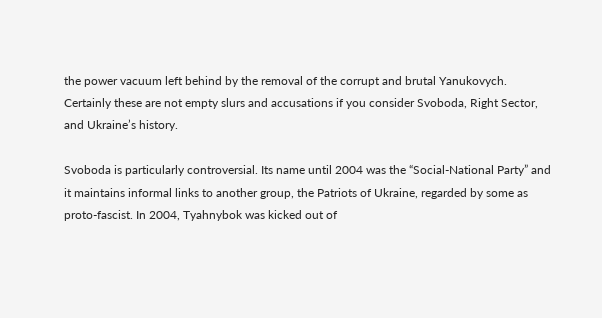the power vacuum left behind by the removal of the corrupt and brutal Yanukovych. Certainly these are not empty slurs and accusations if you consider Svoboda, Right Sector, and Ukraine’s history.

Svoboda is particularly controversial. Its name until 2004 was the “Social-National Party” and it maintains informal links to another group, the Patriots of Ukraine, regarded by some as proto-fascist. In 2004, Tyahnybok was kicked out of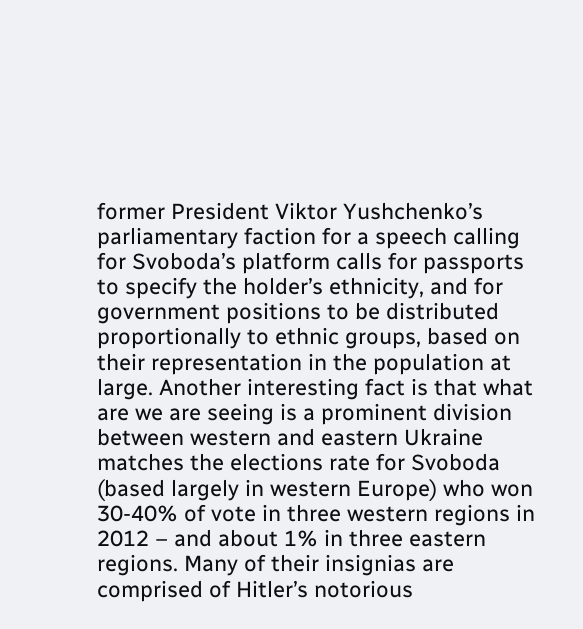former President Viktor Yushchenko’s parliamentary faction for a speech calling for Svoboda’s platform calls for passports to specify the holder’s ethnicity, and for government positions to be distributed proportionally to ethnic groups, based on their representation in the population at large. Another interesting fact is that what are we are seeing is a prominent division between western and eastern Ukraine matches the elections rate for Svoboda (based largely in western Europe) who won 30-40% of vote in three western regions in 2012 – and about 1% in three eastern regions. Many of their insignias are comprised of Hitler’s notorious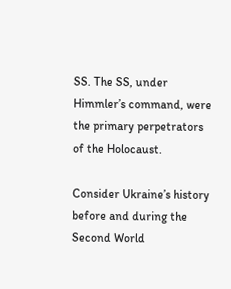SS. The SS, under Himmler’s command, were the primary perpetrators of the Holocaust.

Consider Ukraine’s history before and during the Second World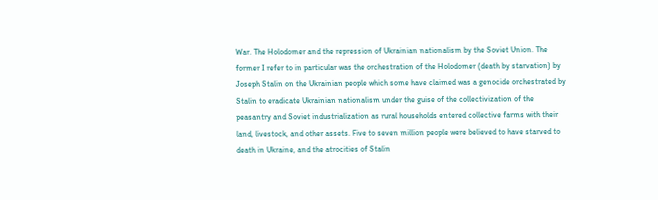War. The Holodomer and the repression of Ukrainian nationalism by the Soviet Union. The former I refer to in particular was the orchestration of the Holodomer (death by starvation) by Joseph Stalin on the Ukrainian people which some have claimed was a genocide orchestrated by Stalin to eradicate Ukrainian nationalism under the guise of the collectivization of the peasantry and Soviet industrialization as rural households entered collective farms with their land, livestock, and other assets. Five to seven million people were believed to have starved to death in Ukraine, and the atrocities of Stalin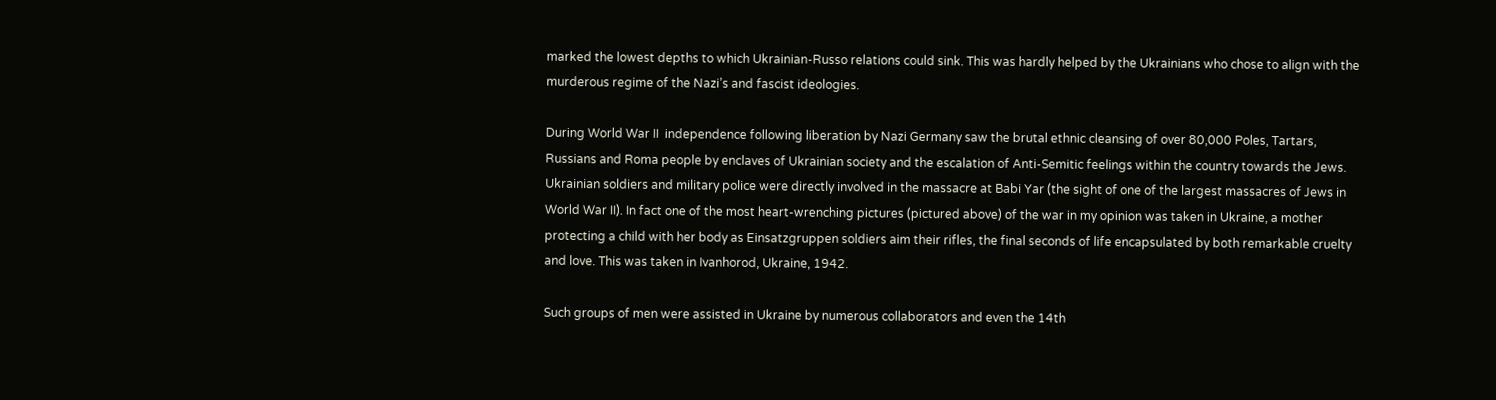marked the lowest depths to which Ukrainian-Russo relations could sink. This was hardly helped by the Ukrainians who chose to align with the murderous regime of the Nazi’s and fascist ideologies.

During World War II  independence following liberation by Nazi Germany saw the brutal ethnic cleansing of over 80,000 Poles, Tartars, Russians and Roma people by enclaves of Ukrainian society and the escalation of Anti-Semitic feelings within the country towards the Jews. Ukrainian soldiers and military police were directly involved in the massacre at Babi Yar (the sight of one of the largest massacres of Jews in World War II). In fact one of the most heart-wrenching pictures (pictured above) of the war in my opinion was taken in Ukraine, a mother protecting a child with her body as Einsatzgruppen soldiers aim their rifles, the final seconds of life encapsulated by both remarkable cruelty and love. This was taken in Ivanhorod, Ukraine, 1942.

Such groups of men were assisted in Ukraine by numerous collaborators and even the 14th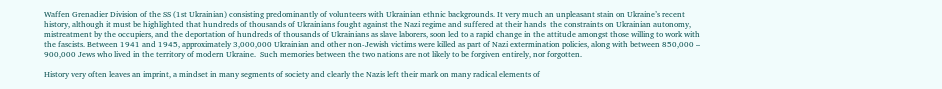Waffen Grenadier Division of the SS (1st Ukrainian) consisting predominantly of volunteers with Ukrainian ethnic backgrounds. It very much an unpleasant stain on Ukraine’s recent history, although it must be highlighted that hundreds of thousands of Ukrainians fought against the Nazi regime and suffered at their hands  the constraints on Ukrainian autonomy, mistreatment by the occupiers, and the deportation of hundreds of thousands of Ukrainians as slave laborers, soon led to a rapid change in the attitude amongst those willing to work with the fascists. Between 1941 and 1945, approximately 3,000,000 Ukrainian and other non-Jewish victims were killed as part of Nazi extermination policies, along with between 850,000 – 900,000 Jews who lived in the territory of modern Ukraine.  Such memories between the two nations are not likely to be forgiven entirely, nor forgotten.

History very often leaves an imprint, a mindset in many segments of society and clearly the Nazis left their mark on many radical elements of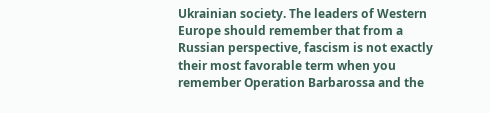Ukrainian society. The leaders of Western Europe should remember that from a Russian perspective, fascism is not exactly their most favorable term when you remember Operation Barbarossa and the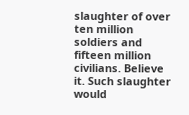slaughter of over ten million soldiers and fifteen million civilians. Believe it. Such slaughter would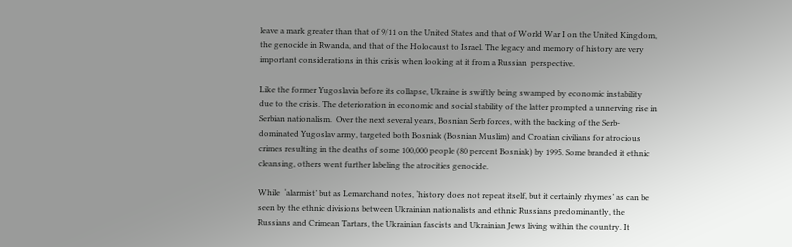leave a mark greater than that of 9/11 on the United States and that of World War I on the United Kingdom, the genocide in Rwanda, and that of the Holocaust to Israel. The legacy and memory of history are very important considerations in this crisis when looking at it from a Russian  perspective.

Like the former Yugoslavia before its collapse, Ukraine is swiftly being swamped by economic instability due to the crisis. The deterioration in economic and social stability of the latter prompted a unnerving rise in Serbian nationalism.  Over the next several years, Bosnian Serb forces, with the backing of the Serb-dominated Yugoslav army, targeted both Bosniak (Bosnian Muslim) and Croatian civilians for atrocious crimes resulting in the deaths of some 100,000 people (80 percent Bosniak) by 1995. Some branded it ethnic cleansing, others went further labeling the atrocities genocide.

While  ‘alarmist’ but as Lemarchand notes, ‘history does not repeat itself, but it certainly rhymes’ as can be seen by the ethnic divisions between Ukrainian nationalists and ethnic Russians predominantly, the Russians and Crimean Tartars, the Ukrainian fascists and Ukrainian Jews living within the country. It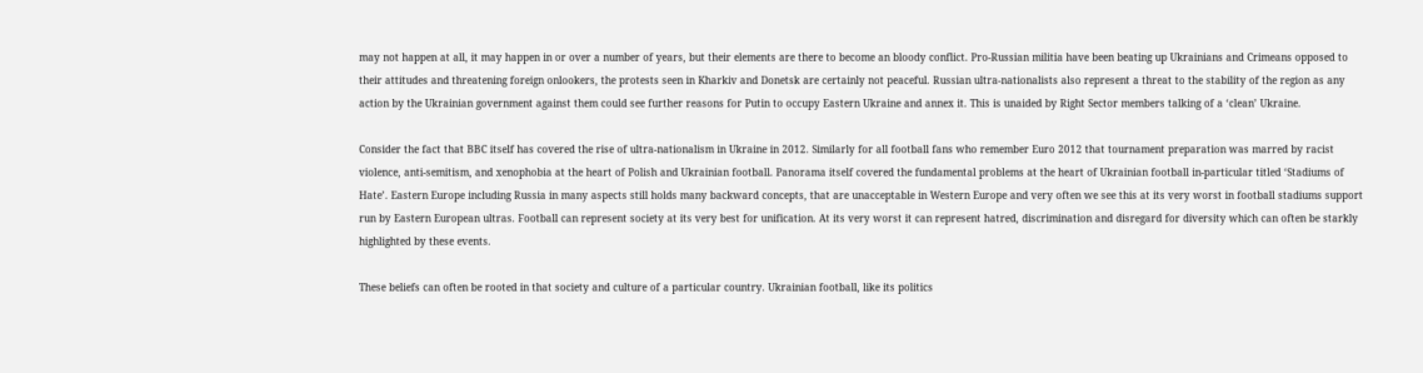may not happen at all, it may happen in or over a number of years, but their elements are there to become an bloody conflict. Pro-Russian militia have been beating up Ukrainians and Crimeans opposed to their attitudes and threatening foreign onlookers, the protests seen in Kharkiv and Donetsk are certainly not peaceful. Russian ultra-nationalists also represent a threat to the stability of the region as any action by the Ukrainian government against them could see further reasons for Putin to occupy Eastern Ukraine and annex it. This is unaided by Right Sector members talking of a ‘clean’ Ukraine.

Consider the fact that BBC itself has covered the rise of ultra-nationalism in Ukraine in 2012. Similarly for all football fans who remember Euro 2012 that tournament preparation was marred by racist violence, anti-semitism, and xenophobia at the heart of Polish and Ukrainian football. Panorama itself covered the fundamental problems at the heart of Ukrainian football in-particular titled ‘Stadiums of Hate’. Eastern Europe including Russia in many aspects still holds many backward concepts, that are unacceptable in Western Europe and very often we see this at its very worst in football stadiums support run by Eastern European ultras. Football can represent society at its very best for unification. At its very worst it can represent hatred, discrimination and disregard for diversity which can often be starkly highlighted by these events.

These beliefs can often be rooted in that society and culture of a particular country. Ukrainian football, like its politics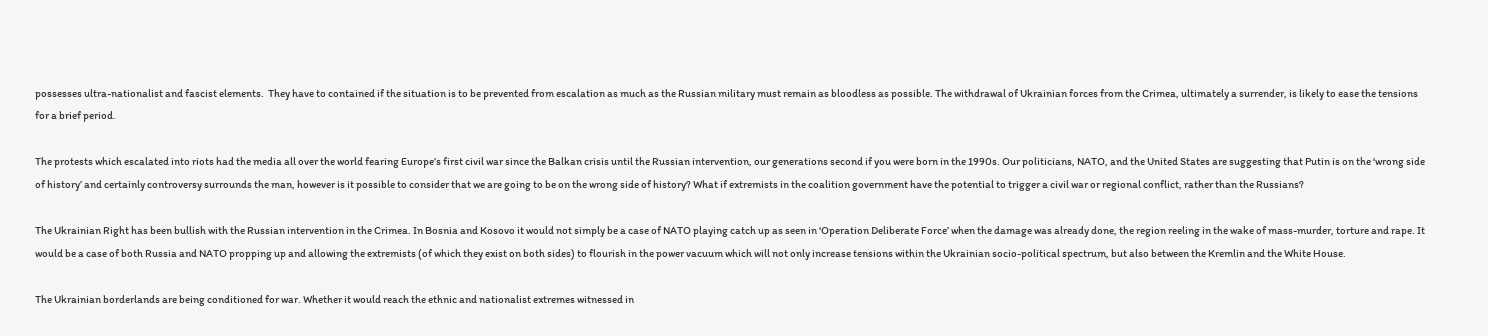possesses ultra-nationalist and fascist elements.  They have to contained if the situation is to be prevented from escalation as much as the Russian military must remain as bloodless as possible. The withdrawal of Ukrainian forces from the Crimea, ultimately a surrender, is likely to ease the tensions for a brief period.

The protests which escalated into riots had the media all over the world fearing Europe’s first civil war since the Balkan crisis until the Russian intervention, our generations second if you were born in the 1990s. Our politicians, NATO, and the United States are suggesting that Putin is on the ‘wrong side of history’ and certainly controversy surrounds the man, however is it possible to consider that we are going to be on the wrong side of history? What if extremists in the coalition government have the potential to trigger a civil war or regional conflict, rather than the Russians?

The Ukrainian Right has been bullish with the Russian intervention in the Crimea. In Bosnia and Kosovo it would not simply be a case of NATO playing catch up as seen in ‘Operation Deliberate Force’ when the damage was already done, the region reeling in the wake of mass-murder, torture and rape. It would be a case of both Russia and NATO propping up and allowing the extremists (of which they exist on both sides) to flourish in the power vacuum which will not only increase tensions within the Ukrainian socio-political spectrum, but also between the Kremlin and the White House.

The Ukrainian borderlands are being conditioned for war. Whether it would reach the ethnic and nationalist extremes witnessed in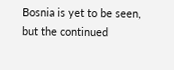Bosnia is yet to be seen, but the continued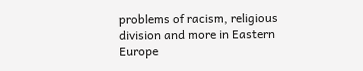problems of racism, religious division and more in Eastern Europe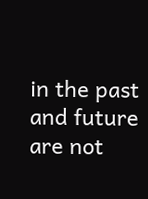in the past and future are not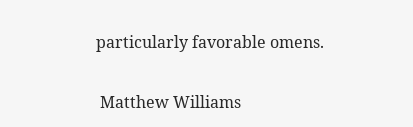particularly favorable omens.

 Matthew Williams